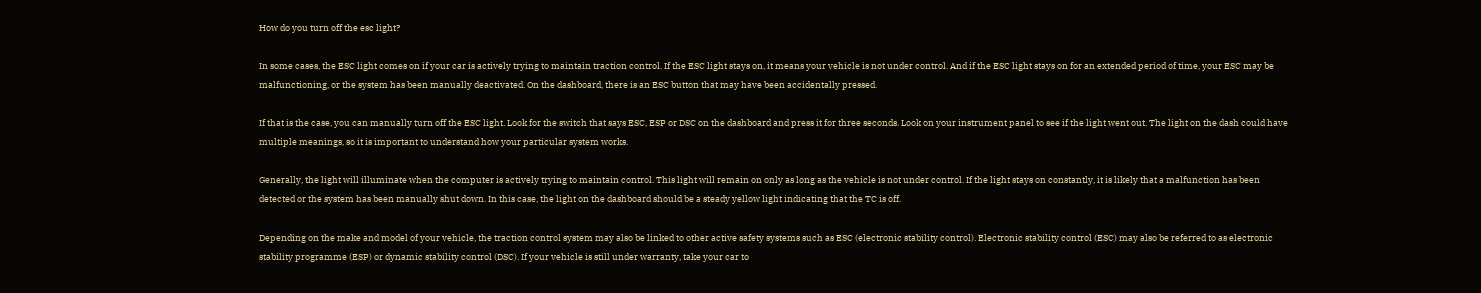How do you turn off the esc light?

In some cases, the ESC light comes on if your car is actively trying to maintain traction control. If the ESC light stays on, it means your vehicle is not under control. And if the ESC light stays on for an extended period of time, your ESC may be malfunctioning, or the system has been manually deactivated. On the dashboard, there is an ESC button that may have been accidentally pressed.

If that is the case, you can manually turn off the ESC light. Look for the switch that says ESC, ESP or DSC on the dashboard and press it for three seconds. Look on your instrument panel to see if the light went out. The light on the dash could have multiple meanings, so it is important to understand how your particular system works.

Generally, the light will illuminate when the computer is actively trying to maintain control. This light will remain on only as long as the vehicle is not under control. If the light stays on constantly, it is likely that a malfunction has been detected or the system has been manually shut down. In this case, the light on the dashboard should be a steady yellow light indicating that the TC is off.

Depending on the make and model of your vehicle, the traction control system may also be linked to other active safety systems such as ESC (electronic stability control). Electronic stability control (ESC) may also be referred to as electronic stability programme (ESP) or dynamic stability control (DSC). If your vehicle is still under warranty, take your car to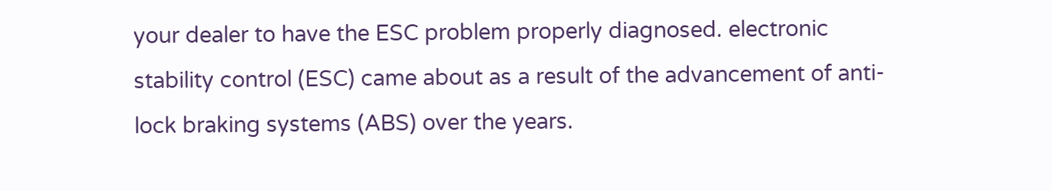your dealer to have the ESC problem properly diagnosed. electronic stability control (ESC) came about as a result of the advancement of anti-lock braking systems (ABS) over the years.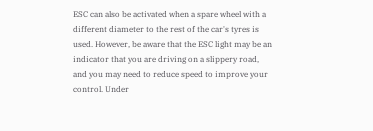ESC can also be activated when a spare wheel with a different diameter to the rest of the car's tyres is used. However, be aware that the ESC light may be an indicator that you are driving on a slippery road, and you may need to reduce speed to improve your control. Under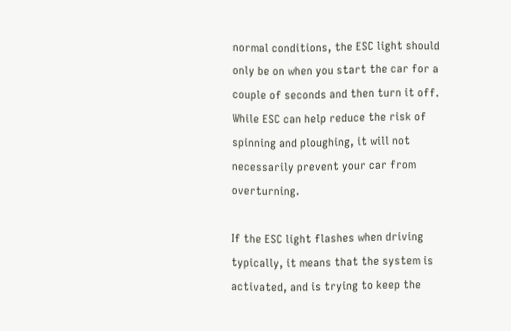normal conditions, the ESC light should only be on when you start the car for a couple of seconds and then turn it off. While ESC can help reduce the risk of spinning and ploughing, it will not necessarily prevent your car from overturning.

If the ESC light flashes when driving typically, it means that the system is activated, and is trying to keep the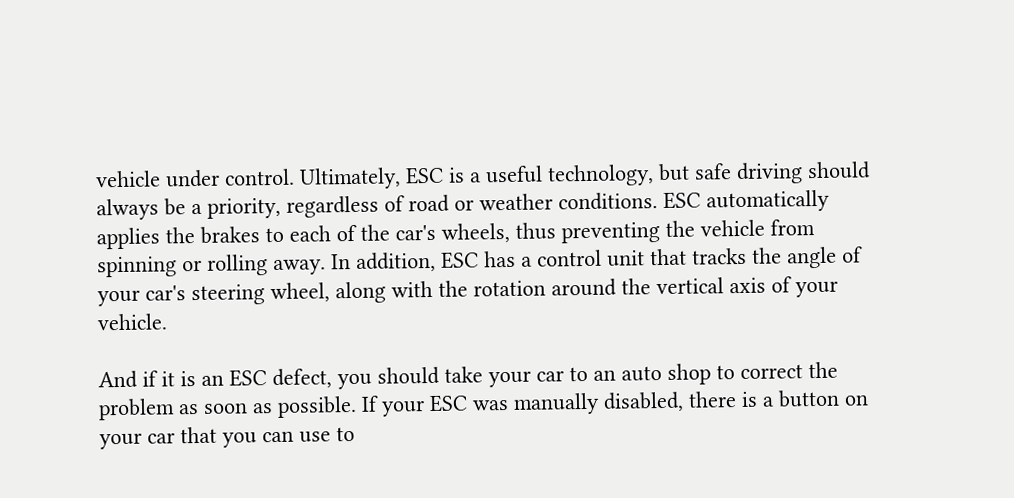vehicle under control. Ultimately, ESC is a useful technology, but safe driving should always be a priority, regardless of road or weather conditions. ESC automatically applies the brakes to each of the car's wheels, thus preventing the vehicle from spinning or rolling away. In addition, ESC has a control unit that tracks the angle of your car's steering wheel, along with the rotation around the vertical axis of your vehicle.

And if it is an ESC defect, you should take your car to an auto shop to correct the problem as soon as possible. If your ESC was manually disabled, there is a button on your car that you can use to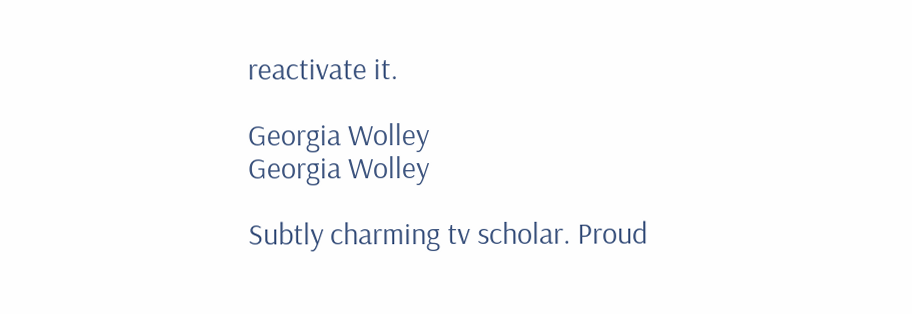reactivate it.

Georgia Wolley
Georgia Wolley

Subtly charming tv scholar. Proud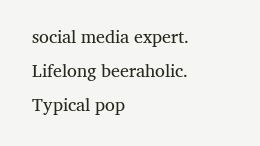social media expert. Lifelong beeraholic. Typical pop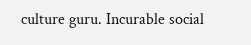culture guru. Incurable social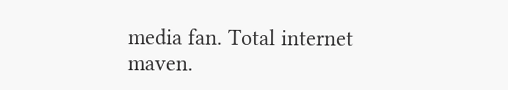media fan. Total internet maven.